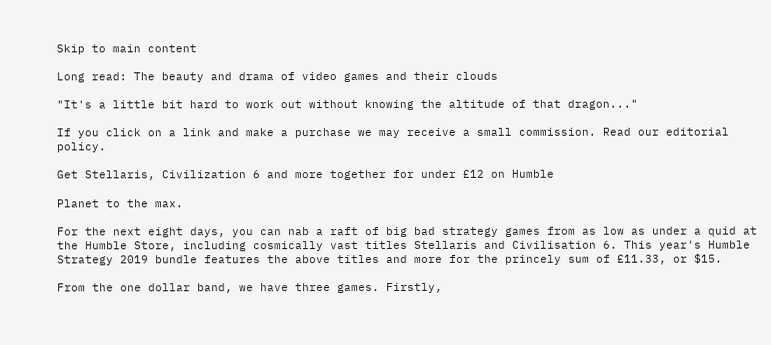Skip to main content

Long read: The beauty and drama of video games and their clouds

"It's a little bit hard to work out without knowing the altitude of that dragon..."

If you click on a link and make a purchase we may receive a small commission. Read our editorial policy.

Get Stellaris, Civilization 6 and more together for under £12 on Humble

Planet to the max.

For the next eight days, you can nab a raft of big bad strategy games from as low as under a quid at the Humble Store, including cosmically vast titles Stellaris and Civilisation 6. This year's Humble Strategy 2019 bundle features the above titles and more for the princely sum of £11.33, or $15.

From the one dollar band, we have three games. Firstly,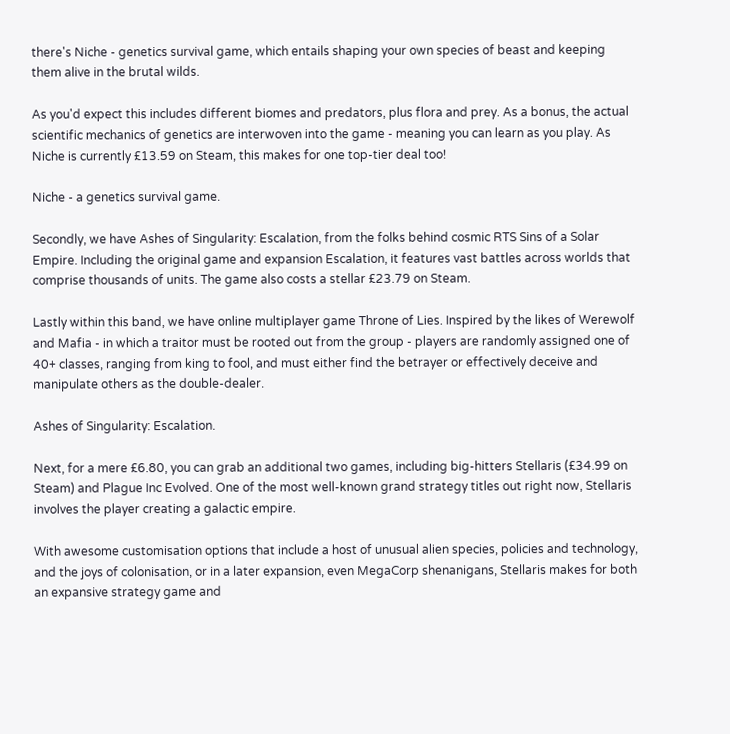there's Niche - genetics survival game, which entails shaping your own species of beast and keeping them alive in the brutal wilds.

As you'd expect this includes different biomes and predators, plus flora and prey. As a bonus, the actual scientific mechanics of genetics are interwoven into the game - meaning you can learn as you play. As Niche is currently £13.59 on Steam, this makes for one top-tier deal too!

Niche - a genetics survival game.

Secondly, we have Ashes of Singularity: Escalation, from the folks behind cosmic RTS Sins of a Solar Empire. Including the original game and expansion Escalation, it features vast battles across worlds that comprise thousands of units. The game also costs a stellar £23.79 on Steam.

Lastly within this band, we have online multiplayer game Throne of Lies. Inspired by the likes of Werewolf and Mafia - in which a traitor must be rooted out from the group - players are randomly assigned one of 40+ classes, ranging from king to fool, and must either find the betrayer or effectively deceive and manipulate others as the double-dealer.

Ashes of Singularity: Escalation.

Next, for a mere £6.80, you can grab an additional two games, including big-hitters Stellaris (£34.99 on Steam) and Plague Inc Evolved. One of the most well-known grand strategy titles out right now, Stellaris involves the player creating a galactic empire.

With awesome customisation options that include a host of unusual alien species, policies and technology, and the joys of colonisation, or in a later expansion, even MegaCorp shenanigans, Stellaris makes for both an expansive strategy game and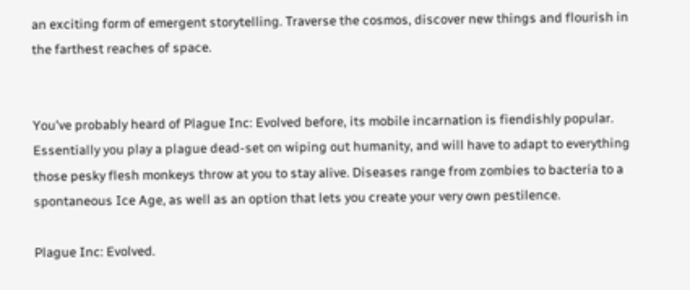an exciting form of emergent storytelling. Traverse the cosmos, discover new things and flourish in the farthest reaches of space.


You've probably heard of Plague Inc: Evolved before, its mobile incarnation is fiendishly popular. Essentially you play a plague dead-set on wiping out humanity, and will have to adapt to everything those pesky flesh monkeys throw at you to stay alive. Diseases range from zombies to bacteria to a spontaneous Ice Age, as well as an option that lets you create your very own pestilence.

Plague Inc: Evolved.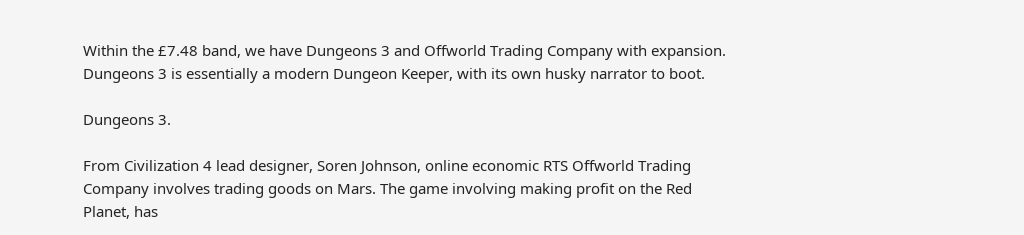Within the £7.48 band, we have Dungeons 3 and Offworld Trading Company with expansion. Dungeons 3 is essentially a modern Dungeon Keeper, with its own husky narrator to boot.

Dungeons 3.

From Civilization 4 lead designer, Soren Johnson, online economic RTS Offworld Trading Company involves trading goods on Mars. The game involving making profit on the Red Planet, has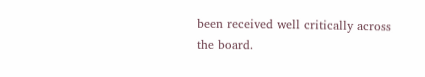been received well critically across the board.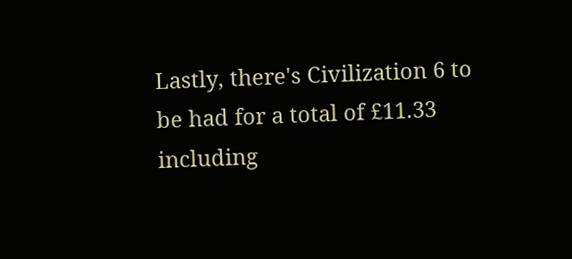Lastly, there's Civilization 6 to be had for a total of £11.33 including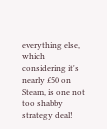everything else, which considering it's nearly £50 on Steam, is one not too shabby strategy deal!